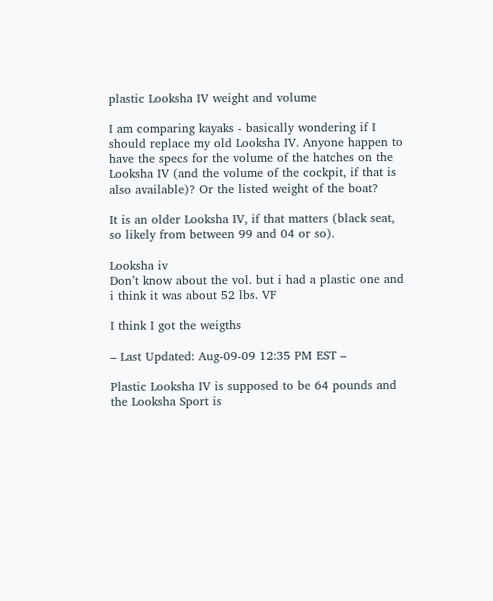plastic Looksha IV weight and volume

I am comparing kayaks - basically wondering if I should replace my old Looksha IV. Anyone happen to have the specs for the volume of the hatches on the Looksha IV (and the volume of the cockpit, if that is also available)? Or the listed weight of the boat?

It is an older Looksha IV, if that matters (black seat, so likely from between 99 and 04 or so).

Looksha iv
Don’t know about the vol. but i had a plastic one and i think it was about 52 lbs. VF

I think I got the weigths

– Last Updated: Aug-09-09 12:35 PM EST –

Plastic Looksha IV is supposed to be 64 pounds and the Looksha Sport is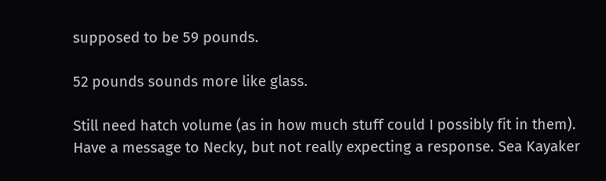supposed to be 59 pounds.

52 pounds sounds more like glass.

Still need hatch volume (as in how much stuff could I possibly fit in them). Have a message to Necky, but not really expecting a response. Sea Kayaker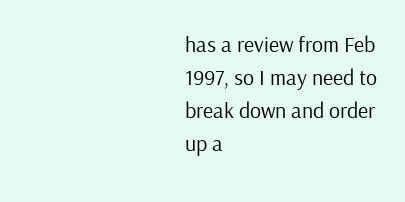has a review from Feb 1997, so I may need to break down and order up a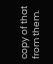copy of that from them.